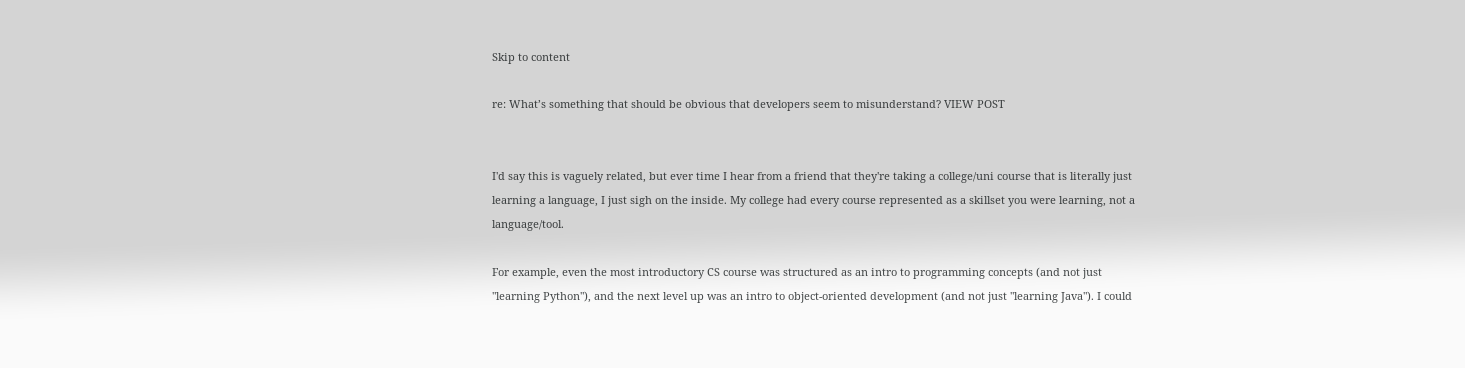Skip to content

re: What’s something that should be obvious that developers seem to misunderstand? VIEW POST


I'd say this is vaguely related, but ever time I hear from a friend that they're taking a college/uni course that is literally just learning a language, I just sigh on the inside. My college had every course represented as a skillset you were learning, not a language/tool.

For example, even the most introductory CS course was structured as an intro to programming concepts (and not just "learning Python"), and the next level up was an intro to object-oriented development (and not just "learning Java"). I could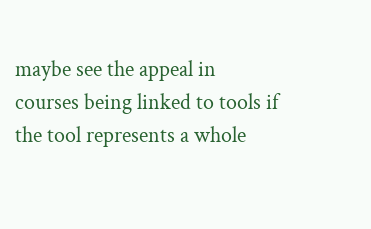maybe see the appeal in courses being linked to tools if the tool represents a whole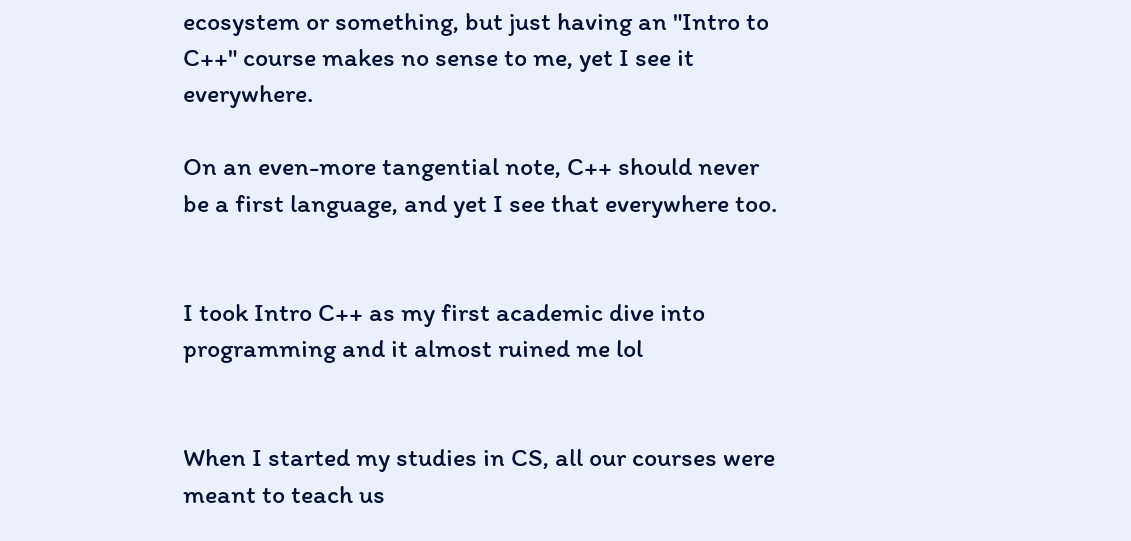ecosystem or something, but just having an "Intro to C++" course makes no sense to me, yet I see it everywhere.

On an even-more tangential note, C++ should never be a first language, and yet I see that everywhere too.


I took Intro C++ as my first academic dive into programming and it almost ruined me lol


When I started my studies in CS, all our courses were meant to teach us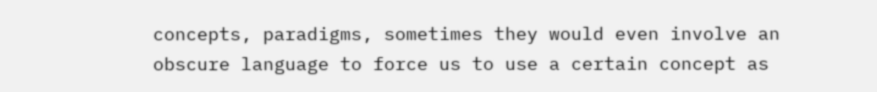concepts, paradigms, sometimes they would even involve an obscure language to force us to use a certain concept as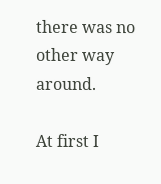there was no other way around.

At first I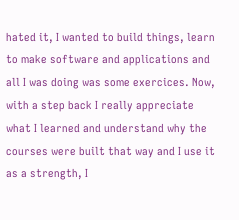hated it, I wanted to build things, learn to make software and applications and all I was doing was some exercices. Now, with a step back I really appreciate what I learned and understand why the courses were built that way and I use it as a strength, I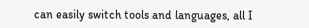can easily switch tools and languages, all I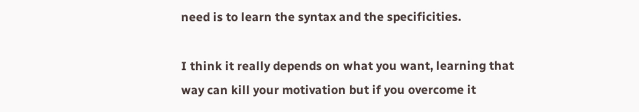need is to learn the syntax and the specificities.

I think it really depends on what you want, learning that way can kill your motivation but if you overcome it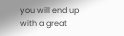you will end up with a great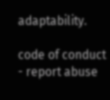adaptability.

code of conduct - report abuse